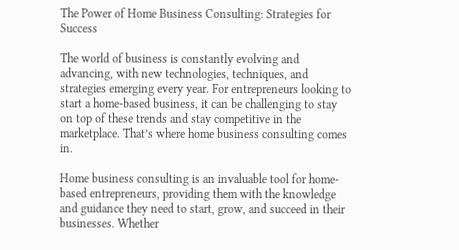The Power of Home Business Consulting: Strategies for Success

The world of business is constantly evolving and advancing, with new technologies, techniques, and strategies emerging every year. For entrepreneurs looking to start a home-based business, it can be challenging to stay on top of these trends and stay competitive in the marketplace. That’s where home business consulting comes in.

Home business consulting is an invaluable tool for home-based entrepreneurs, providing them with the knowledge and guidance they need to start, grow, and succeed in their businesses. Whether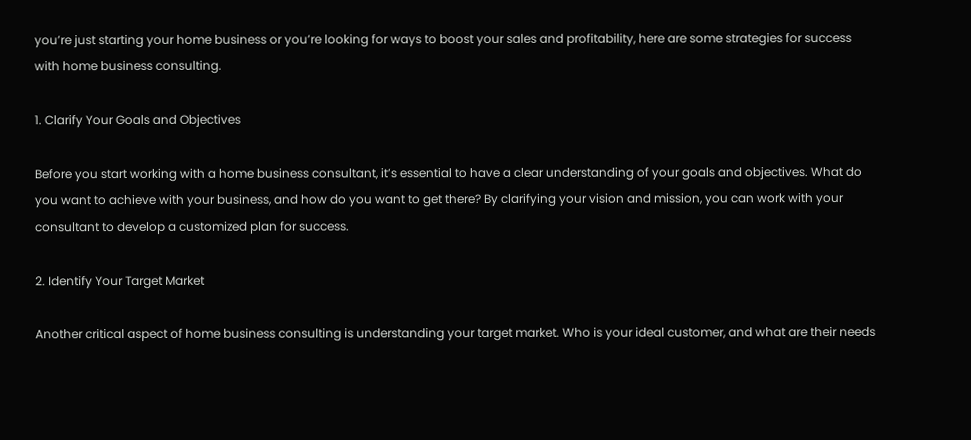you’re just starting your home business or you’re looking for ways to boost your sales and profitability, here are some strategies for success with home business consulting.

1. Clarify Your Goals and Objectives

Before you start working with a home business consultant, it’s essential to have a clear understanding of your goals and objectives. What do you want to achieve with your business, and how do you want to get there? By clarifying your vision and mission, you can work with your consultant to develop a customized plan for success.

2. Identify Your Target Market

Another critical aspect of home business consulting is understanding your target market. Who is your ideal customer, and what are their needs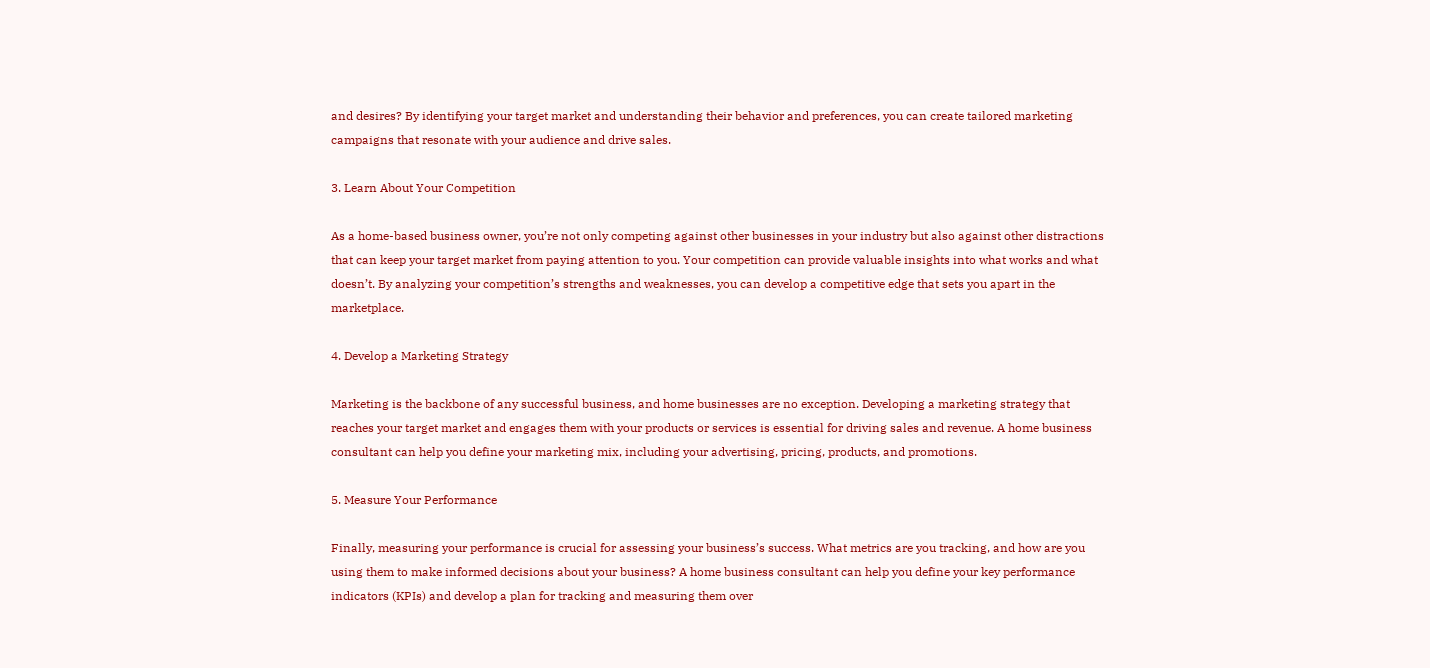and desires? By identifying your target market and understanding their behavior and preferences, you can create tailored marketing campaigns that resonate with your audience and drive sales.

3. Learn About Your Competition

As a home-based business owner, you’re not only competing against other businesses in your industry but also against other distractions that can keep your target market from paying attention to you. Your competition can provide valuable insights into what works and what doesn’t. By analyzing your competition’s strengths and weaknesses, you can develop a competitive edge that sets you apart in the marketplace.

4. Develop a Marketing Strategy

Marketing is the backbone of any successful business, and home businesses are no exception. Developing a marketing strategy that reaches your target market and engages them with your products or services is essential for driving sales and revenue. A home business consultant can help you define your marketing mix, including your advertising, pricing, products, and promotions.

5. Measure Your Performance

Finally, measuring your performance is crucial for assessing your business’s success. What metrics are you tracking, and how are you using them to make informed decisions about your business? A home business consultant can help you define your key performance indicators (KPIs) and develop a plan for tracking and measuring them over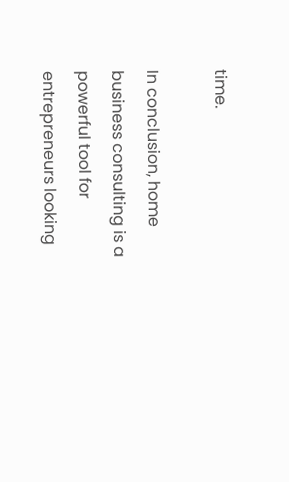time.

In conclusion, home business consulting is a powerful tool for entrepreneurs looking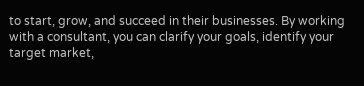to start, grow, and succeed in their businesses. By working with a consultant, you can clarify your goals, identify your target market,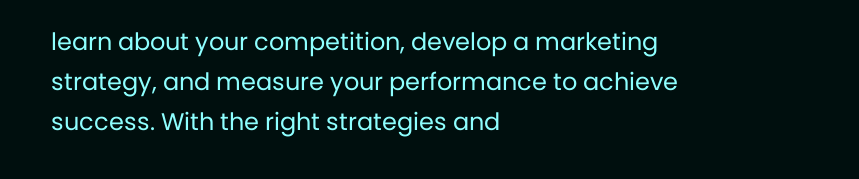learn about your competition, develop a marketing strategy, and measure your performance to achieve success. With the right strategies and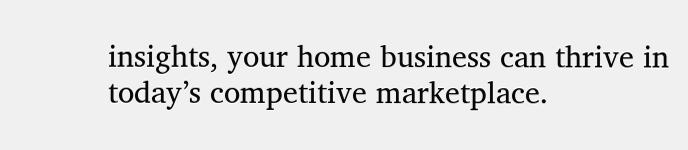insights, your home business can thrive in today’s competitive marketplace.